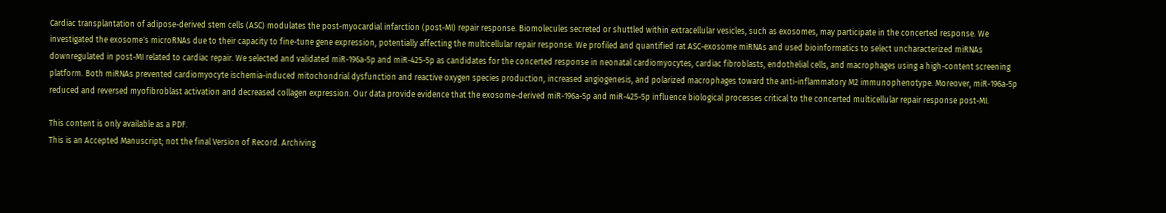Cardiac transplantation of adipose-derived stem cells (ASC) modulates the post-myocardial infarction (post-MI) repair response. Biomolecules secreted or shuttled within extracellular vesicles, such as exosomes, may participate in the concerted response. We investigated the exosome´s microRNAs due to their capacity to fine-tune gene expression, potentially affecting the multicellular repair response. We profiled and quantified rat ASC-exosome miRNAs and used bioinformatics to select uncharacterized miRNAs downregulated in post-MI related to cardiac repair. We selected and validated miR-196a-5p and miR-425-5p as candidates for the concerted response in neonatal cardiomyocytes, cardiac fibroblasts, endothelial cells, and macrophages using a high-content screening platform. Both miRNAs prevented cardiomyocyte ischemia-induced mitochondrial dysfunction and reactive oxygen species production, increased angiogenesis, and polarized macrophages toward the anti-inflammatory M2 immunophenotype. Moreover, miR-196a-5p reduced and reversed myofibroblast activation and decreased collagen expression. Our data provide evidence that the exosome-derived miR-196a-5p and miR-425-5p influence biological processes critical to the concerted multicellular repair response post-MI.

This content is only available as a PDF.
This is an Accepted Manuscript; not the final Version of Record. Archiving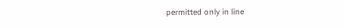permitted only in line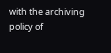with the archiving policy of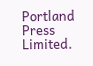Portland Press Limited.